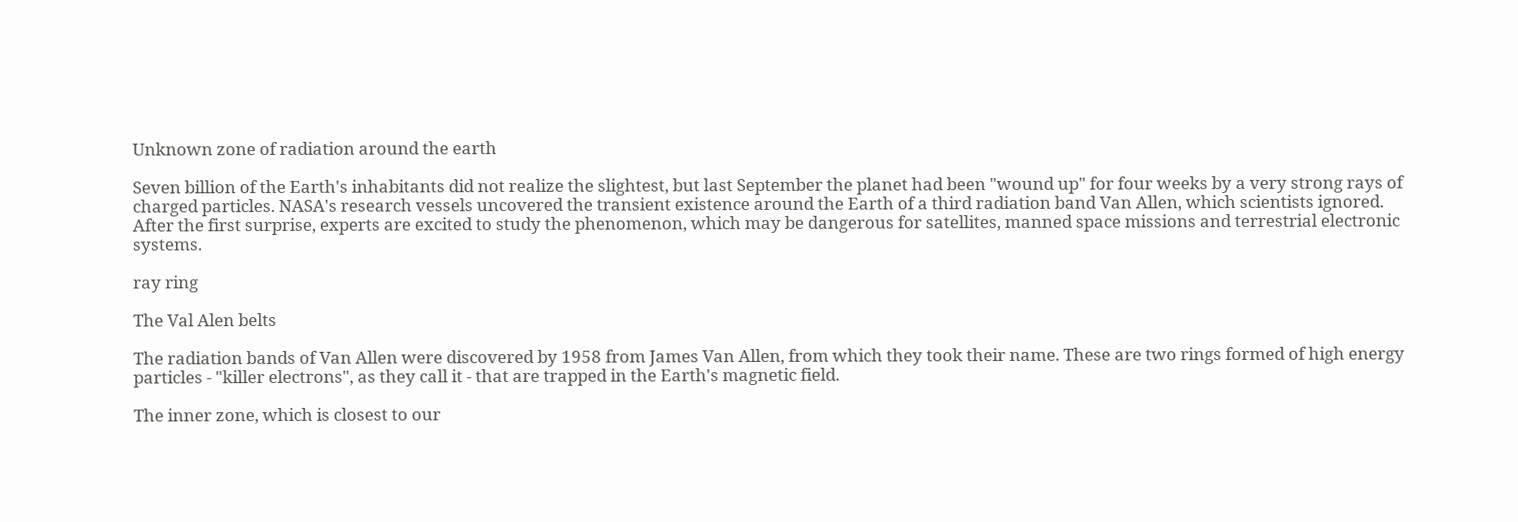Unknown zone of radiation around the earth

Seven billion of the Earth's inhabitants did not realize the slightest, but last September the planet had been "wound up" for four weeks by a very strong rays of charged particles. NASA's research vessels uncovered the transient existence around the Earth of a third radiation band Van Allen, which scientists ignored. After the first surprise, experts are excited to study the phenomenon, which may be dangerous for satellites, manned space missions and terrestrial electronic systems.

ray ring

The Val Alen belts

The radiation bands of Van Allen were discovered by 1958 from James Van Allen, from which they took their name. These are two rings formed of high energy particles - "killer electrons", as they call it - that are trapped in the Earth's magnetic field.

The inner zone, which is closest to our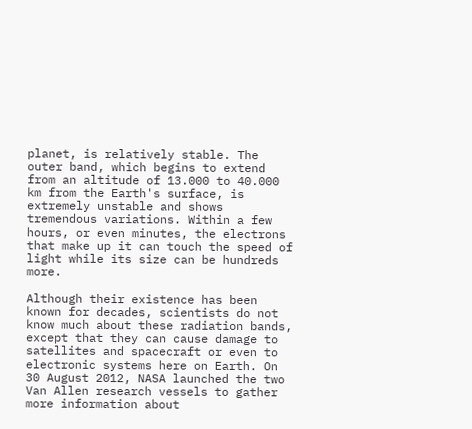planet, is relatively stable. The outer band, which begins to extend from an altitude of 13.000 to 40.000 km from the Earth's surface, is extremely unstable and shows tremendous variations. Within a few hours, or even minutes, the electrons that make up it can touch the speed of light while its size can be hundreds more.

Although their existence has been known for decades, scientists do not know much about these radiation bands, except that they can cause damage to satellites and spacecraft or even to electronic systems here on Earth. On 30 August 2012, NASA launched the two Van Allen research vessels to gather more information about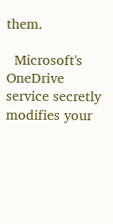them.

  Microsoft's OneDrive service secretly modifies your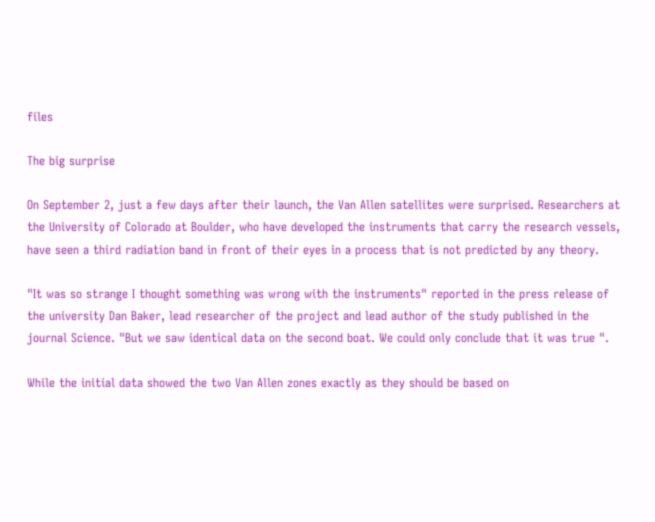files

The big surprise

On September 2, just a few days after their launch, the Van Allen satellites were surprised. Researchers at the University of Colorado at Boulder, who have developed the instruments that carry the research vessels, have seen a third radiation band in front of their eyes in a process that is not predicted by any theory.

"It was so strange I thought something was wrong with the instruments" reported in the press release of the university Dan Baker, lead researcher of the project and lead author of the study published in the journal Science. "But we saw identical data on the second boat. We could only conclude that it was true ".

While the initial data showed the two Van Allen zones exactly as they should be based on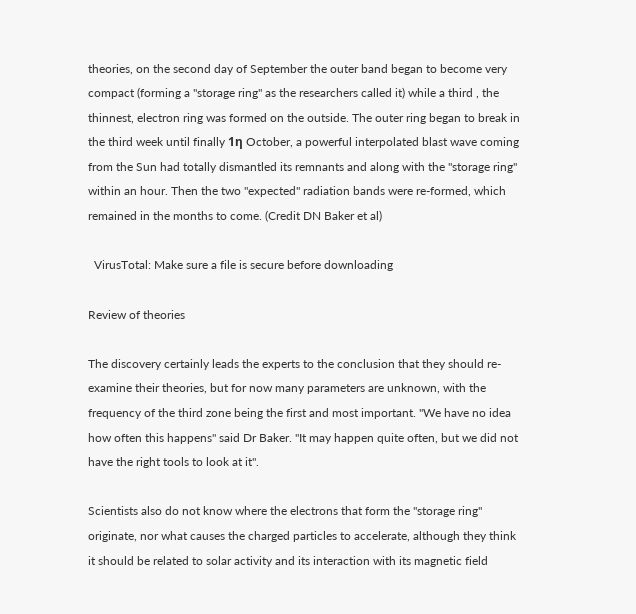theories, on the second day of September the outer band began to become very compact (forming a "storage ring" as the researchers called it) while a third , the thinnest, electron ring was formed on the outside. The outer ring began to break in the third week until finally 1η October, a powerful interpolated blast wave coming from the Sun had totally dismantled its remnants and along with the "storage ring" within an hour. Then the two "expected" radiation bands were re-formed, which remained in the months to come. (Credit DN Baker et al)

  VirusTotal: Make sure a file is secure before downloading

Review of theories

The discovery certainly leads the experts to the conclusion that they should re-examine their theories, but for now many parameters are unknown, with the frequency of the third zone being the first and most important. "We have no idea how often this happens" said Dr Baker. "It may happen quite often, but we did not have the right tools to look at it".

Scientists also do not know where the electrons that form the "storage ring" originate, nor what causes the charged particles to accelerate, although they think it should be related to solar activity and its interaction with its magnetic field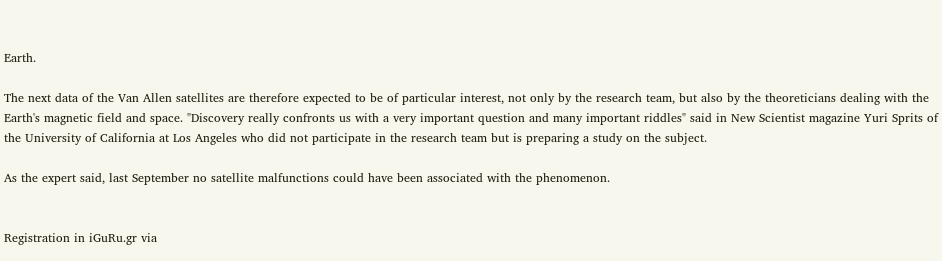Earth.

The next data of the Van Allen satellites are therefore expected to be of particular interest, not only by the research team, but also by the theoreticians dealing with the Earth's magnetic field and space. "Discovery really confronts us with a very important question and many important riddles" said in New Scientist magazine Yuri Sprits of the University of California at Los Angeles who did not participate in the research team but is preparing a study on the subject.

As the expert said, last September no satellite malfunctions could have been associated with the phenomenon.


Registration in iGuRu.gr via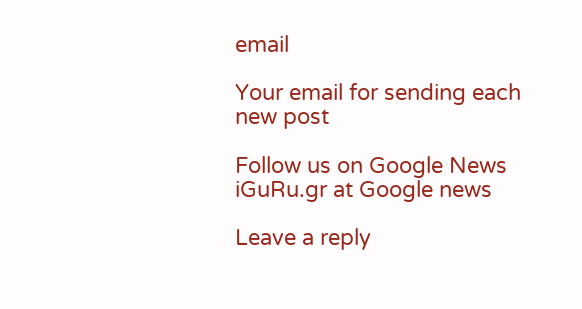email

Your email for sending each new post

Follow us on Google News iGuRu.gr at Google news

Leave a reply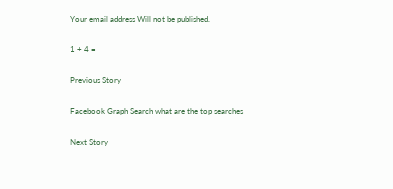Your email address Will not be published.

1 + 4 =

Previous Story

Facebook Graph Search what are the top searches

Next Story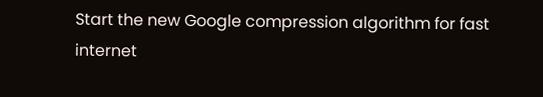Start the new Google compression algorithm for fast internet